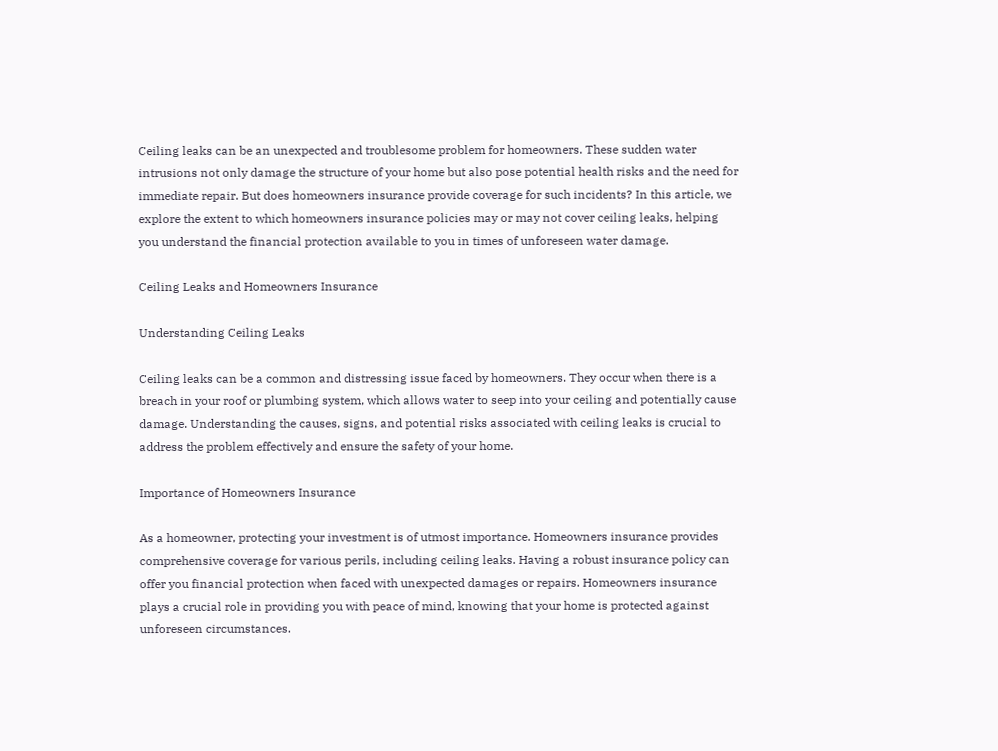Ceiling leaks can be an unexpected and troublesome problem for homeowners. These sudden water intrusions not only damage the structure of your home but also pose potential health risks and the need for immediate repair. But does homeowners insurance provide coverage for such incidents? In this article, we explore the extent to which homeowners insurance policies may or may not cover ceiling leaks, helping you understand the financial protection available to you in times of unforeseen water damage.

Ceiling Leaks and Homeowners Insurance

Understanding Ceiling Leaks

Ceiling leaks can be a common and distressing issue faced by homeowners. They occur when there is a breach in your roof or plumbing system, which allows water to seep into your ceiling and potentially cause damage. Understanding the causes, signs, and potential risks associated with ceiling leaks is crucial to address the problem effectively and ensure the safety of your home.

Importance of Homeowners Insurance

As a homeowner, protecting your investment is of utmost importance. Homeowners insurance provides comprehensive coverage for various perils, including ceiling leaks. Having a robust insurance policy can offer you financial protection when faced with unexpected damages or repairs. Homeowners insurance plays a crucial role in providing you with peace of mind, knowing that your home is protected against unforeseen circumstances.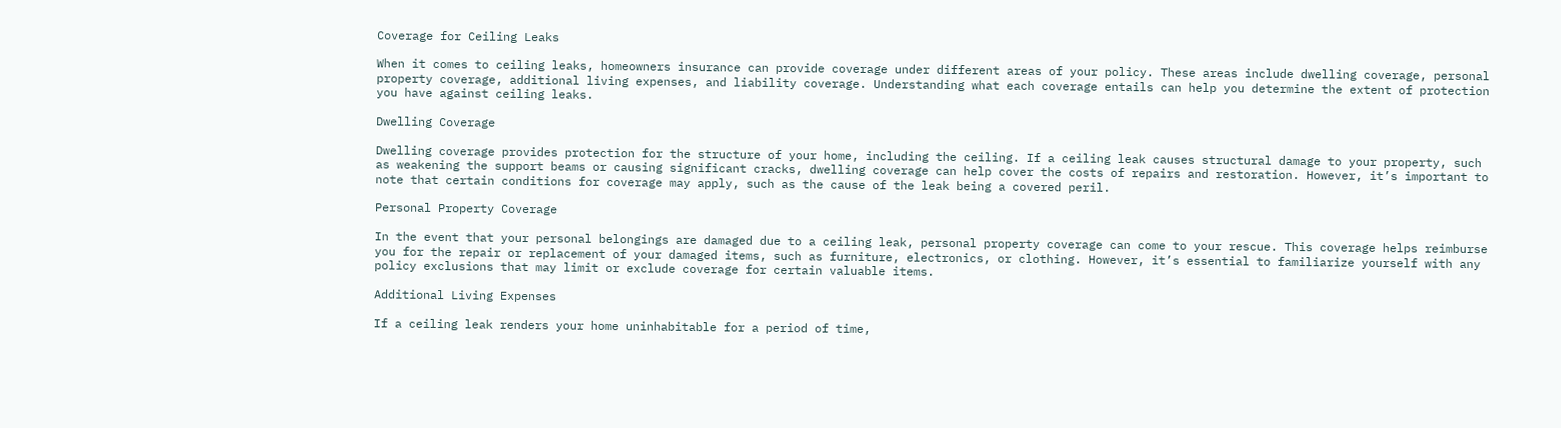Coverage for Ceiling Leaks

When it comes to ceiling leaks, homeowners insurance can provide coverage under different areas of your policy. These areas include dwelling coverage, personal property coverage, additional living expenses, and liability coverage. Understanding what each coverage entails can help you determine the extent of protection you have against ceiling leaks.

Dwelling Coverage

Dwelling coverage provides protection for the structure of your home, including the ceiling. If a ceiling leak causes structural damage to your property, such as weakening the support beams or causing significant cracks, dwelling coverage can help cover the costs of repairs and restoration. However, it’s important to note that certain conditions for coverage may apply, such as the cause of the leak being a covered peril.

Personal Property Coverage

In the event that your personal belongings are damaged due to a ceiling leak, personal property coverage can come to your rescue. This coverage helps reimburse you for the repair or replacement of your damaged items, such as furniture, electronics, or clothing. However, it’s essential to familiarize yourself with any policy exclusions that may limit or exclude coverage for certain valuable items.

Additional Living Expenses

If a ceiling leak renders your home uninhabitable for a period of time,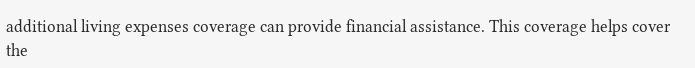additional living expenses coverage can provide financial assistance. This coverage helps cover the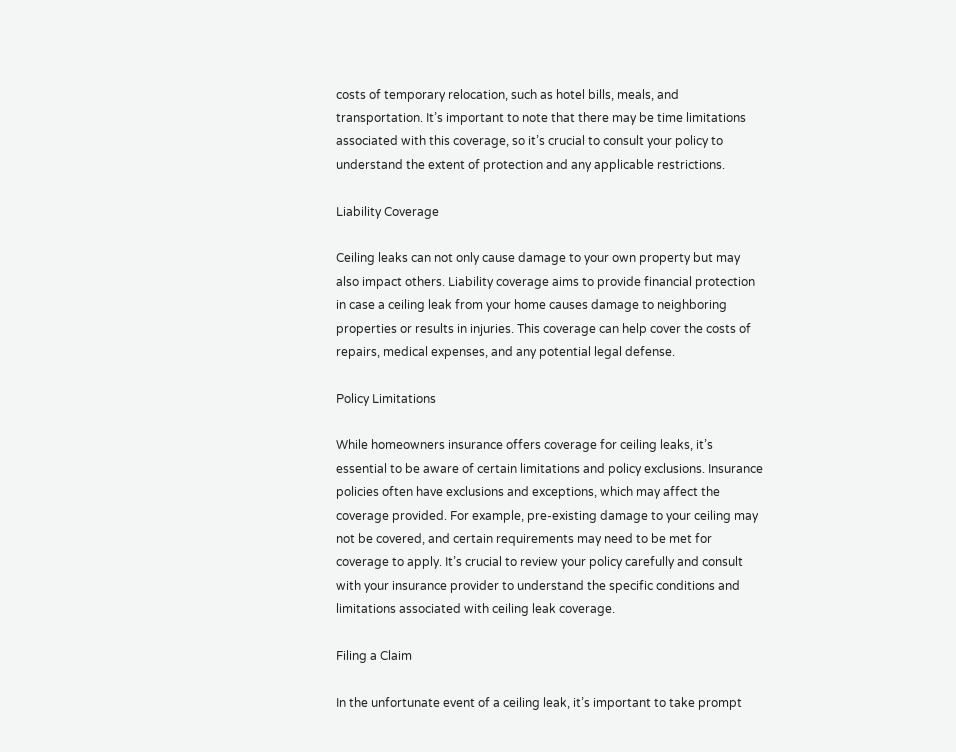costs of temporary relocation, such as hotel bills, meals, and transportation. It’s important to note that there may be time limitations associated with this coverage, so it’s crucial to consult your policy to understand the extent of protection and any applicable restrictions.

Liability Coverage

Ceiling leaks can not only cause damage to your own property but may also impact others. Liability coverage aims to provide financial protection in case a ceiling leak from your home causes damage to neighboring properties or results in injuries. This coverage can help cover the costs of repairs, medical expenses, and any potential legal defense.

Policy Limitations

While homeowners insurance offers coverage for ceiling leaks, it’s essential to be aware of certain limitations and policy exclusions. Insurance policies often have exclusions and exceptions, which may affect the coverage provided. For example, pre-existing damage to your ceiling may not be covered, and certain requirements may need to be met for coverage to apply. It’s crucial to review your policy carefully and consult with your insurance provider to understand the specific conditions and limitations associated with ceiling leak coverage.

Filing a Claim

In the unfortunate event of a ceiling leak, it’s important to take prompt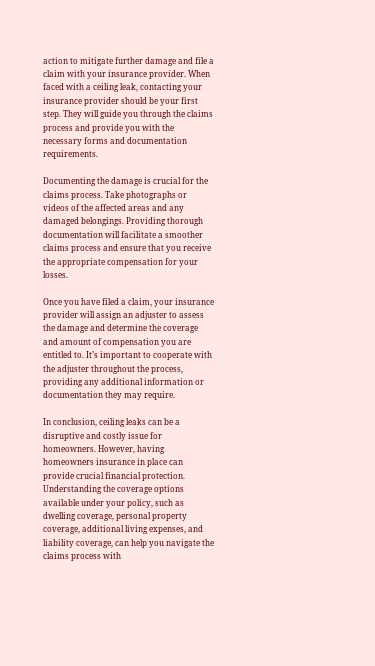action to mitigate further damage and file a claim with your insurance provider. When faced with a ceiling leak, contacting your insurance provider should be your first step. They will guide you through the claims process and provide you with the necessary forms and documentation requirements.

Documenting the damage is crucial for the claims process. Take photographs or videos of the affected areas and any damaged belongings. Providing thorough documentation will facilitate a smoother claims process and ensure that you receive the appropriate compensation for your losses.

Once you have filed a claim, your insurance provider will assign an adjuster to assess the damage and determine the coverage and amount of compensation you are entitled to. It’s important to cooperate with the adjuster throughout the process, providing any additional information or documentation they may require.

In conclusion, ceiling leaks can be a disruptive and costly issue for homeowners. However, having homeowners insurance in place can provide crucial financial protection. Understanding the coverage options available under your policy, such as dwelling coverage, personal property coverage, additional living expenses, and liability coverage, can help you navigate the claims process with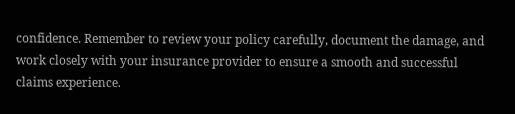confidence. Remember to review your policy carefully, document the damage, and work closely with your insurance provider to ensure a smooth and successful claims experience.